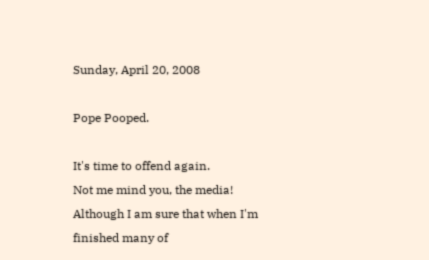Sunday, April 20, 2008

Pope Pooped.

It's time to offend again.
Not me mind you, the media! Although I am sure that when I'm finished many of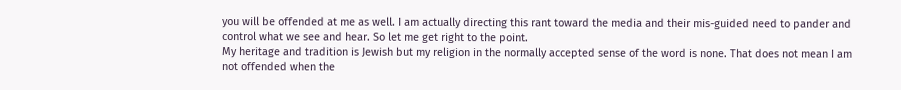you will be offended at me as well. I am actually directing this rant toward the media and their mis-guided need to pander and control what we see and hear. So let me get right to the point.
My heritage and tradition is Jewish but my religion in the normally accepted sense of the word is none. That does not mean I am not offended when the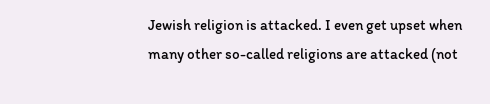Jewish religion is attacked. I even get upset when many other so-called religions are attacked (not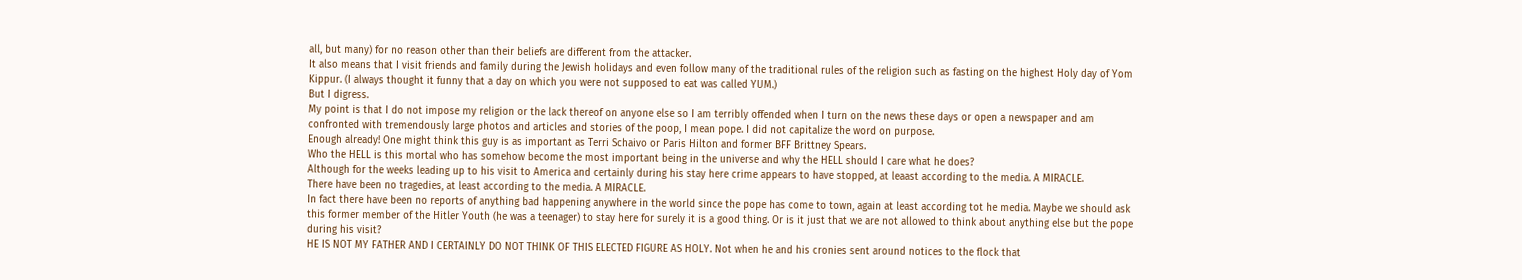all, but many) for no reason other than their beliefs are different from the attacker.
It also means that I visit friends and family during the Jewish holidays and even follow many of the traditional rules of the religion such as fasting on the highest Holy day of Yom Kippur. (I always thought it funny that a day on which you were not supposed to eat was called YUM.)
But I digress.
My point is that I do not impose my religion or the lack thereof on anyone else so I am terribly offended when I turn on the news these days or open a newspaper and am confronted with tremendously large photos and articles and stories of the poop, I mean pope. I did not capitalize the word on purpose.
Enough already! One might think this guy is as important as Terri Schaivo or Paris Hilton and former BFF Brittney Spears.
Who the HELL is this mortal who has somehow become the most important being in the universe and why the HELL should I care what he does?
Although for the weeks leading up to his visit to America and certainly during his stay here crime appears to have stopped, at leaast according to the media. A MIRACLE.
There have been no tragedies, at least according to the media. A MIRACLE.
In fact there have been no reports of anything bad happening anywhere in the world since the pope has come to town, again at least according tot he media. Maybe we should ask this former member of the Hitler Youth (he was a teenager) to stay here for surely it is a good thing. Or is it just that we are not allowed to think about anything else but the pope during his visit?
HE IS NOT MY FATHER AND I CERTAINLY DO NOT THINK OF THIS ELECTED FIGURE AS HOLY. Not when he and his cronies sent around notices to the flock that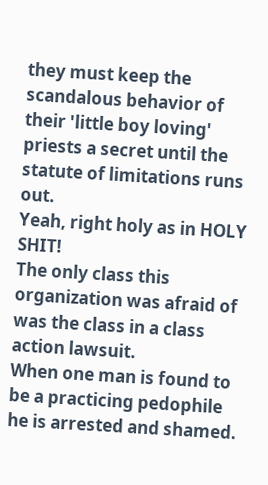they must keep the scandalous behavior of their 'little boy loving' priests a secret until the statute of limitations runs out.
Yeah, right holy as in HOLY SHIT!
The only class this organization was afraid of was the class in a class action lawsuit.
When one man is found to be a practicing pedophile he is arrested and shamed.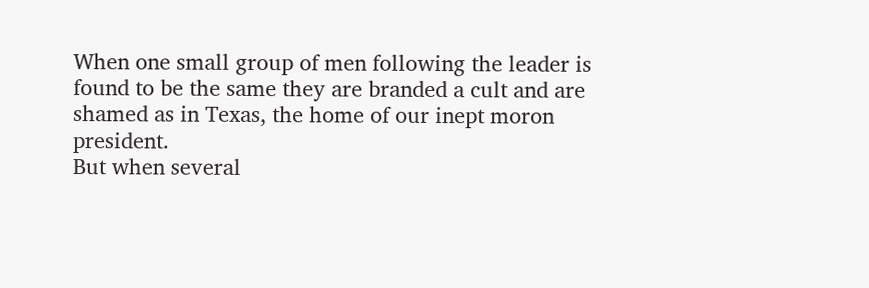When one small group of men following the leader is found to be the same they are branded a cult and are shamed as in Texas, the home of our inept moron president.
But when several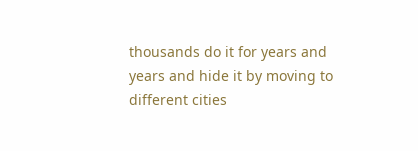thousands do it for years and years and hide it by moving to different cities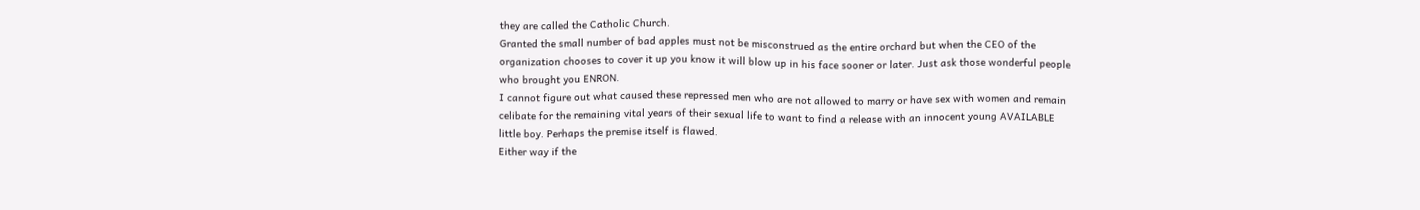they are called the Catholic Church.
Granted the small number of bad apples must not be misconstrued as the entire orchard but when the CEO of the organization chooses to cover it up you know it will blow up in his face sooner or later. Just ask those wonderful people who brought you ENRON.
I cannot figure out what caused these repressed men who are not allowed to marry or have sex with women and remain celibate for the remaining vital years of their sexual life to want to find a release with an innocent young AVAILABLE little boy. Perhaps the premise itself is flawed.
Either way if the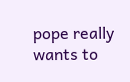pope really wants to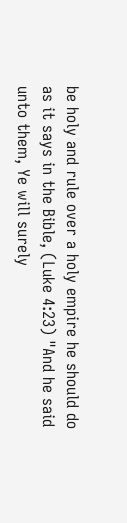be holy and rule over a holy empire he should do as it says in the Bible, (Luke 4:23) "And he said unto them, Ye will surely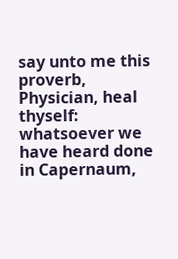say unto me this proverb, Physician, heal thyself: whatsoever we have heard done in Capernaum,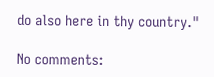do also here in thy country."

No comments: